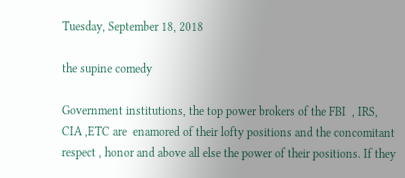Tuesday, September 18, 2018

the supine comedy

Government institutions, the top power brokers of the FBI  , IRS, CIA ,ETC are  enamored of their lofty positions and the concomitant respect , honor and above all else the power of their positions. If they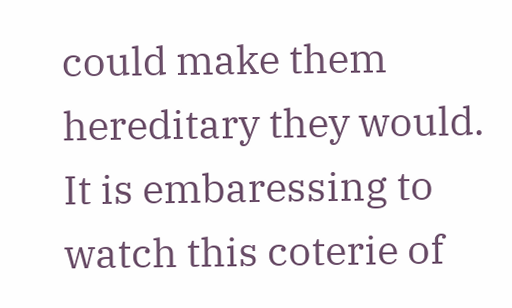could make them hereditary they would. It is embaressing to watch this coterie of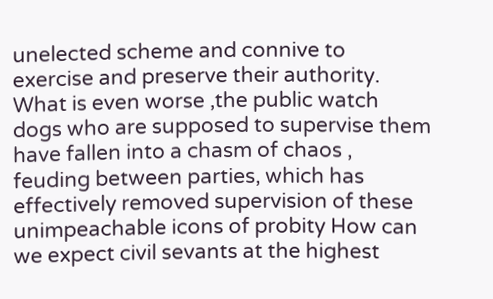unelected scheme and connive to exercise and preserve their authority. What is even worse ,the public watch dogs who are supposed to supervise them have fallen into a chasm of chaos , feuding between parties, which has effectively removed supervision of these unimpeachable icons of probity How can we expect civil sevants at the highest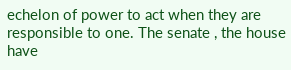echelon of power to act when they are responsible to one. The senate , the house have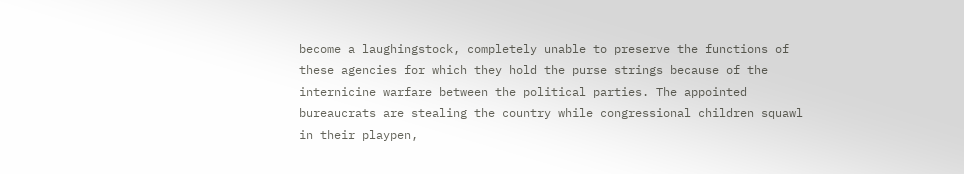become a laughingstock, completely unable to preserve the functions of these agencies for which they hold the purse strings because of the internicine warfare between the political parties. The appointed bureaucrats are stealing the country while congressional children squawl in their playpen,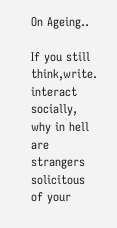On Ageing..

If you still think,write. interact socially, why in hell are strangers solicitous of your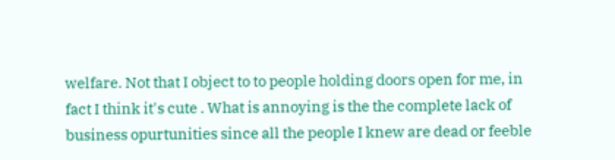welfare. Not that I object to to people holding doors open for me, in fact I think it's cute . What is annoying is the the complete lack of business opurtunities since all the people I knew are dead or feeble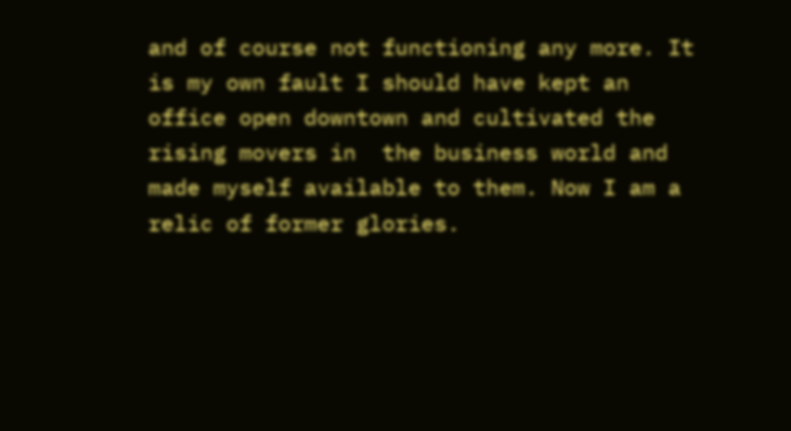and of course not functioning any more. It is my own fault I should have kept an office open downtown and cultivated the rising movers in  the business world and made myself available to them. Now I am a relic of former glories.